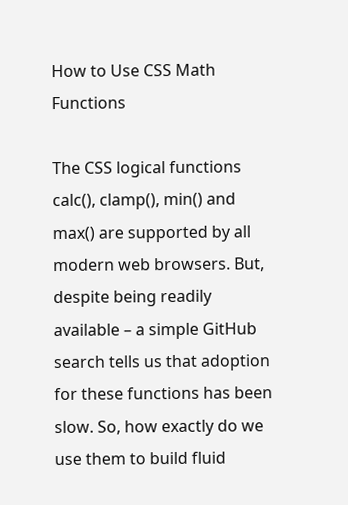How to Use CSS Math Functions

The CSS logical functions calc(), clamp(), min() and max() are supported by all modern web browsers. But, despite being readily available – a simple GitHub search tells us that adoption for these functions has been slow. So, how exactly do we use them to build fluid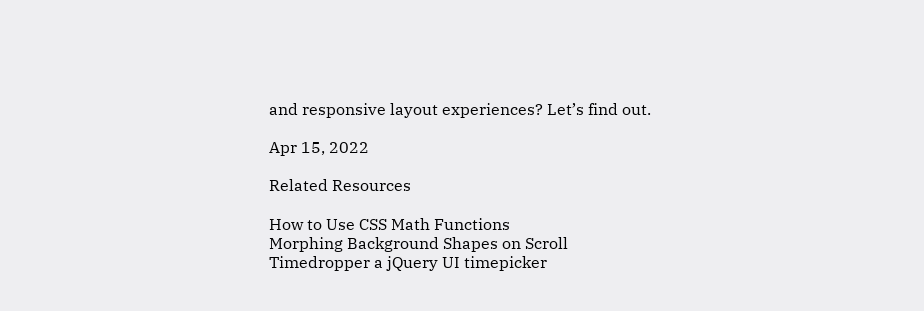and responsive layout experiences? Let’s find out.

Apr 15, 2022

Related Resources

How to Use CSS Math Functions
Morphing Background Shapes on Scroll
Timedropper a jQuery UI timepicker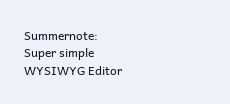Summernote: Super simple WYSIWYG Editor